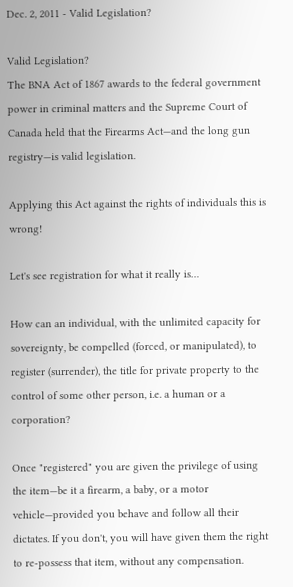Dec. 2, 2011 - Valid Legislation?

Valid Legislation?
The BNA Act of 1867 awards to the federal government power in criminal matters and the Supreme Court of Canada held that the Firearms Act—and the long gun registry—is valid legislation.

Applying this Act against the rights of individuals this is wrong!

Let's see registration for what it really is…

How can an individual, with the unlimited capacity for sovereignty, be compelled (forced, or manipulated), to register (surrender), the title for private property to the control of some other person, i.e. a human or a corporation?

Once "registered" you are given the privilege of using the item—be it a firearm, a baby, or a motor vehicle—provided you behave and follow all their dictates. If you don't, you will have given them the right to re-possess that item, without any compensation.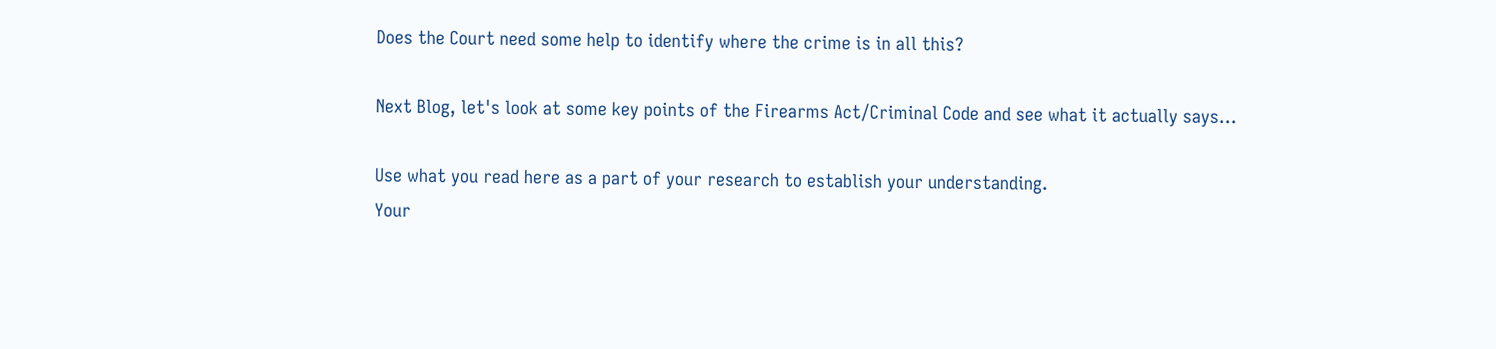Does the Court need some help to identify where the crime is in all this?

Next Blog, let's look at some key points of the Firearms Act/Criminal Code and see what it actually says...

Use what you read here as a part of your research to establish your understanding.
Your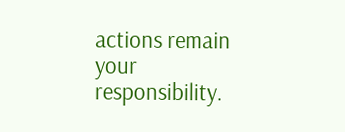actions remain your responsibility.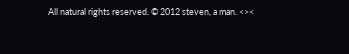All natural rights reserved. © 2012 steven, a man. <><